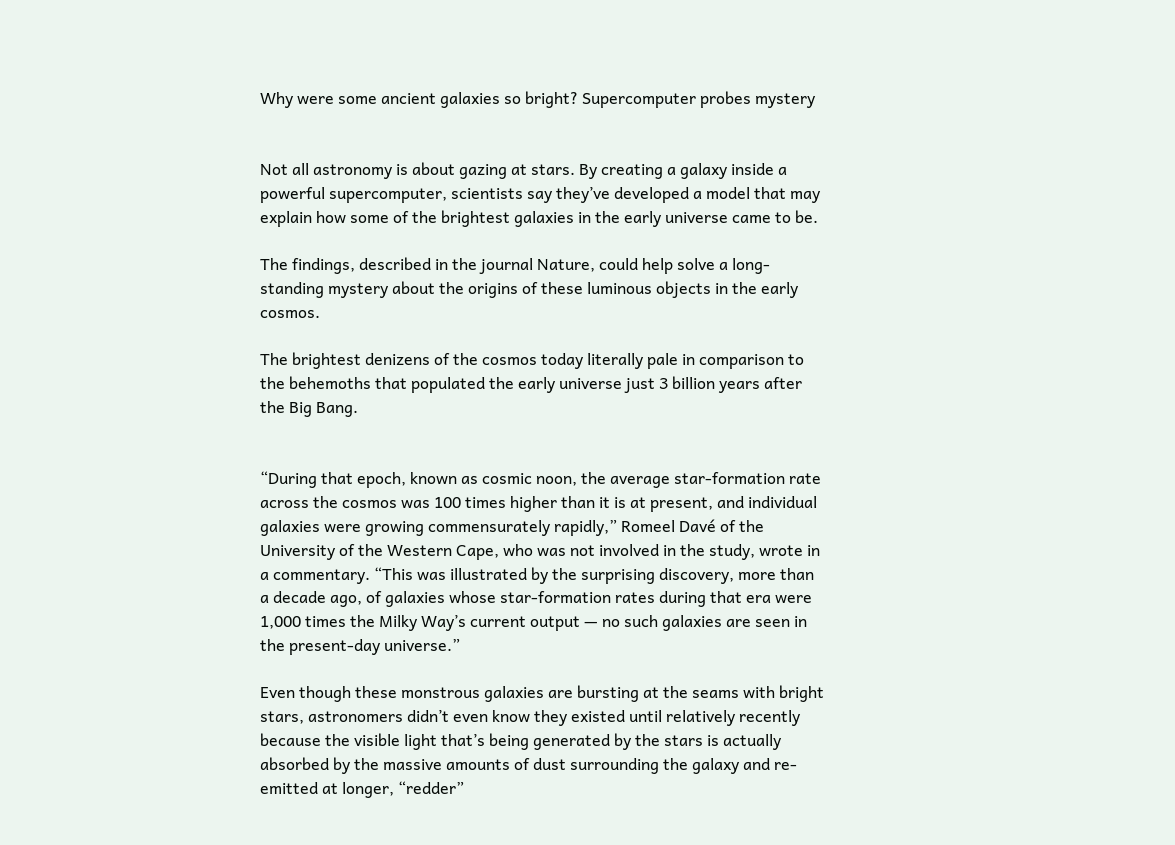Why were some ancient galaxies so bright? Supercomputer probes mystery


Not all astronomy is about gazing at stars. By creating a galaxy inside a powerful supercomputer, scientists say they’ve developed a model that may explain how some of the brightest galaxies in the early universe came to be.

The findings, described in the journal Nature, could help solve a long-standing mystery about the origins of these luminous objects in the early cosmos.

The brightest denizens of the cosmos today literally pale in comparison to the behemoths that populated the early universe just 3 billion years after the Big Bang.


“During that epoch, known as cosmic noon, the average star-formation rate across the cosmos was 100 times higher than it is at present, and individual galaxies were growing commensurately rapidly,” Romeel Davé of the University of the Western Cape, who was not involved in the study, wrote in a commentary. “This was illustrated by the surprising discovery, more than a decade ago, of galaxies whose star-formation rates during that era were 1,000 times the Milky Way’s current output — no such galaxies are seen in the present-day universe.”

Even though these monstrous galaxies are bursting at the seams with bright stars, astronomers didn’t even know they existed until relatively recently because the visible light that’s being generated by the stars is actually absorbed by the massive amounts of dust surrounding the galaxy and re-emitted at longer, “redder”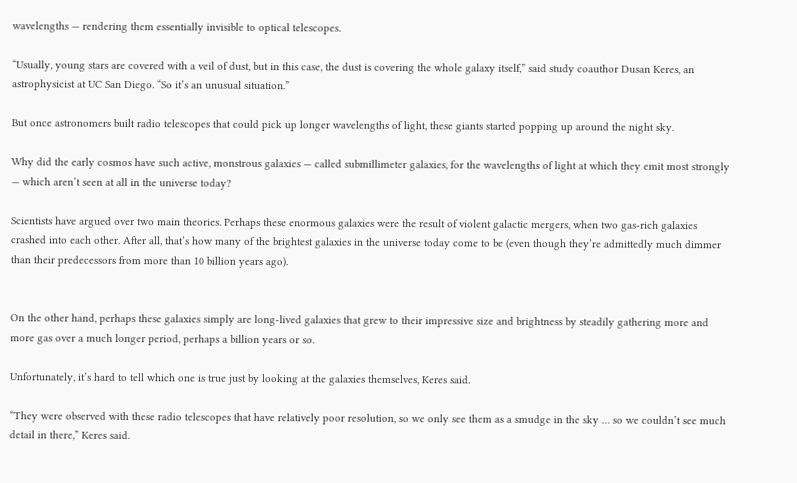wavelengths — rendering them essentially invisible to optical telescopes.

“Usually, young stars are covered with a veil of dust, but in this case, the dust is covering the whole galaxy itself,” said study coauthor Dusan Keres, an astrophysicist at UC San Diego. “So it’s an unusual situation.”

But once astronomers built radio telescopes that could pick up longer wavelengths of light, these giants started popping up around the night sky.

Why did the early cosmos have such active, monstrous galaxies — called submillimeter galaxies, for the wavelengths of light at which they emit most strongly — which aren’t seen at all in the universe today?

Scientists have argued over two main theories. Perhaps these enormous galaxies were the result of violent galactic mergers, when two gas-rich galaxies crashed into each other. After all, that’s how many of the brightest galaxies in the universe today come to be (even though they’re admittedly much dimmer than their predecessors from more than 10 billion years ago).


On the other hand, perhaps these galaxies simply are long-lived galaxies that grew to their impressive size and brightness by steadily gathering more and more gas over a much longer period, perhaps a billion years or so.

Unfortunately, it’s hard to tell which one is true just by looking at the galaxies themselves, Keres said.

“They were observed with these radio telescopes that have relatively poor resolution, so we only see them as a smudge in the sky … so we couldn’t see much detail in there,” Keres said.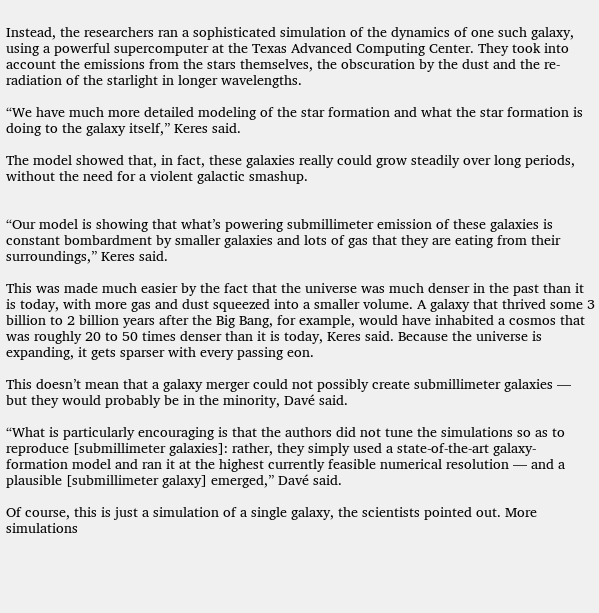Instead, the researchers ran a sophisticated simulation of the dynamics of one such galaxy, using a powerful supercomputer at the Texas Advanced Computing Center. They took into account the emissions from the stars themselves, the obscuration by the dust and the re-radiation of the starlight in longer wavelengths.

“We have much more detailed modeling of the star formation and what the star formation is doing to the galaxy itself,” Keres said.

The model showed that, in fact, these galaxies really could grow steadily over long periods, without the need for a violent galactic smashup.


“Our model is showing that what’s powering submillimeter emission of these galaxies is constant bombardment by smaller galaxies and lots of gas that they are eating from their surroundings,” Keres said.

This was made much easier by the fact that the universe was much denser in the past than it is today, with more gas and dust squeezed into a smaller volume. A galaxy that thrived some 3 billion to 2 billion years after the Big Bang, for example, would have inhabited a cosmos that was roughly 20 to 50 times denser than it is today, Keres said. Because the universe is expanding, it gets sparser with every passing eon.

This doesn’t mean that a galaxy merger could not possibly create submillimeter galaxies — but they would probably be in the minority, Davé said.

“What is particularly encouraging is that the authors did not tune the simulations so as to reproduce [submillimeter galaxies]: rather, they simply used a state-of-the-art galaxy-formation model and ran it at the highest currently feasible numerical resolution — and a plausible [submillimeter galaxy] emerged,” Davé said.

Of course, this is just a simulation of a single galaxy, the scientists pointed out. More simulations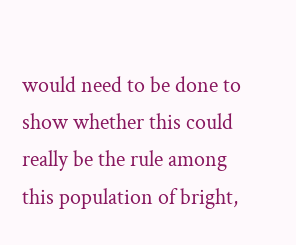would need to be done to show whether this could really be the rule among this population of bright,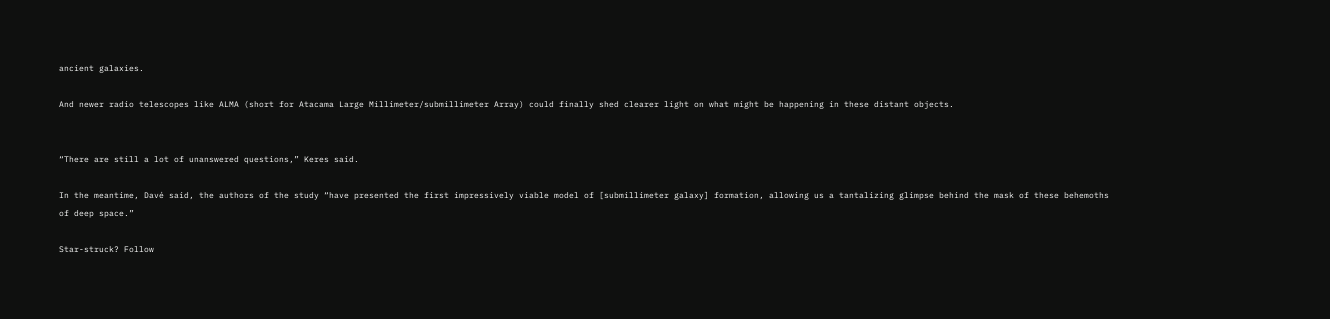ancient galaxies.

And newer radio telescopes like ALMA (short for Atacama Large Millimeter/submillimeter Array) could finally shed clearer light on what might be happening in these distant objects.


“There are still a lot of unanswered questions,” Keres said.

In the meantime, Davé said, the authors of the study “have presented the first impressively viable model of [submillimeter galaxy] formation, allowing us a tantalizing glimpse behind the mask of these behemoths of deep space.”

Star-struck? Follow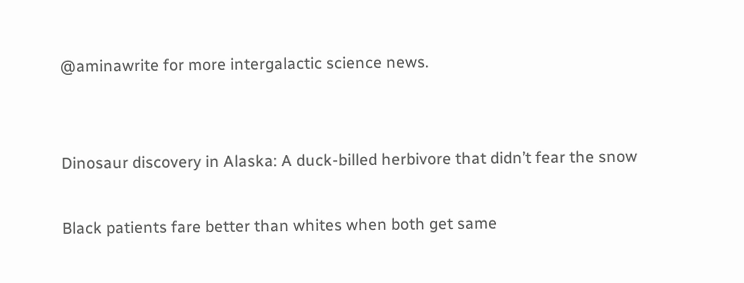@aminawrite for more intergalactic science news.


Dinosaur discovery in Alaska: A duck-billed herbivore that didn’t fear the snow

Black patients fare better than whites when both get same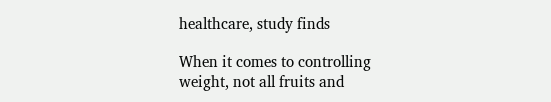healthcare, study finds

When it comes to controlling weight, not all fruits and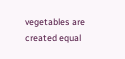vegetables are created equal